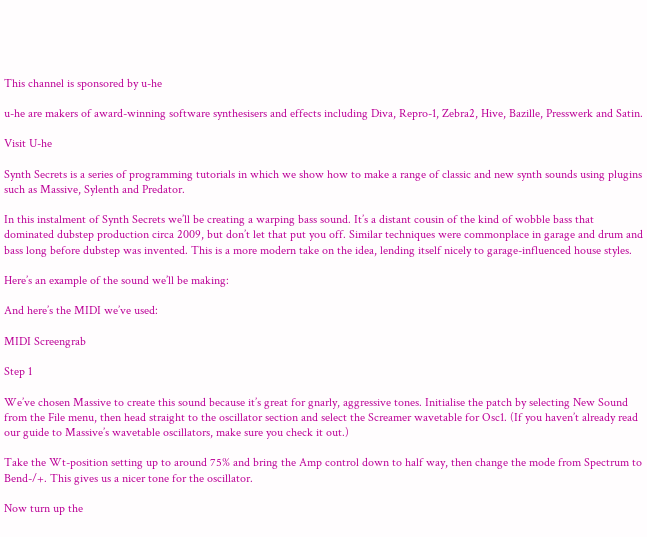This channel is sponsored by u-he

u-he are makers of award-winning software synthesisers and effects including Diva, Repro-1, Zebra2, Hive, Bazille, Presswerk and Satin.

Visit U-he

Synth Secrets is a series of programming tutorials in which we show how to make a range of classic and new synth sounds using plugins such as Massive, Sylenth and Predator.

In this instalment of Synth Secrets we’ll be creating a warping bass sound. It’s a distant cousin of the kind of wobble bass that dominated dubstep production circa 2009, but don’t let that put you off. Similar techniques were commonplace in garage and drum and bass long before dubstep was invented. This is a more modern take on the idea, lending itself nicely to garage-influenced house styles.

Here’s an example of the sound we’ll be making:

And here’s the MIDI we’ve used:

MIDI Screengrab

Step 1

We’ve chosen Massive to create this sound because it’s great for gnarly, aggressive tones. Initialise the patch by selecting New Sound from the File menu, then head straight to the oscillator section and select the Screamer wavetable for Osc1. (If you haven’t already read our guide to Massive’s wavetable oscillators, make sure you check it out.)

Take the Wt-position setting up to around 75% and bring the Amp control down to half way, then change the mode from Spectrum to Bend-/+. This gives us a nicer tone for the oscillator.

Now turn up the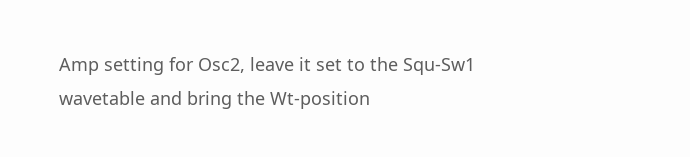Amp setting for Osc2, leave it set to the Squ-Sw1 wavetable and bring the Wt-position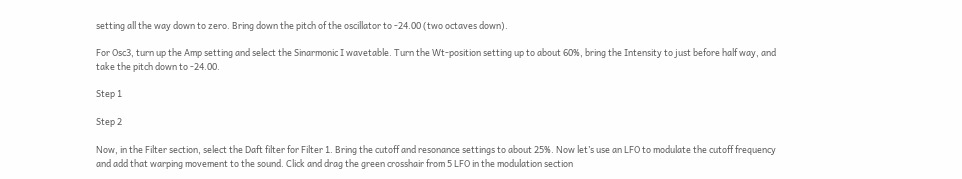setting all the way down to zero. Bring down the pitch of the oscillator to -24.00 (two octaves down).

For Osc3, turn up the Amp setting and select the Sinarmonic I wavetable. Turn the Wt-position setting up to about 60%, bring the Intensity to just before half way, and take the pitch down to -24.00.

Step 1

Step 2

Now, in the Filter section, select the Daft filter for Filter 1. Bring the cutoff and resonance settings to about 25%. Now let’s use an LFO to modulate the cutoff frequency and add that warping movement to the sound. Click and drag the green crosshair from 5 LFO in the modulation section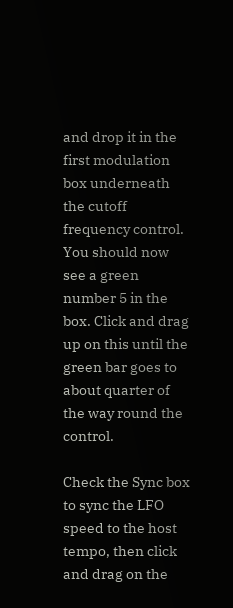and drop it in the first modulation box underneath the cutoff frequency control. You should now see a green number 5 in the box. Click and drag up on this until the green bar goes to about quarter of the way round the control.

Check the Sync box to sync the LFO speed to the host tempo, then click and drag on the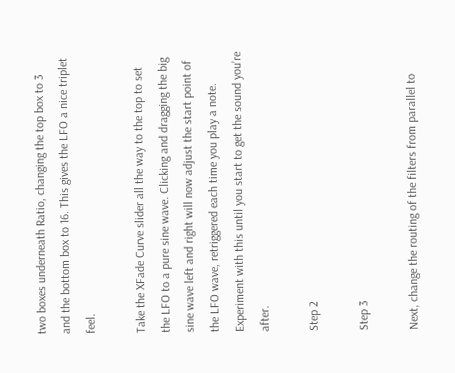two boxes underneath Ratio, changing the top box to 3 and the bottom box to 16. This gives the LFO a nice triplet feel.

Take the XFade Curve slider all the way to the top to set the LFO to a pure sine wave. Clicking and dragging the big sine wave left and right will now adjust the start point of the LFO wave, retriggered each time you play a note. Experiment with this until you start to get the sound you’re after.

Step 2

Step 3

Next, change the routing of the filters from parallel to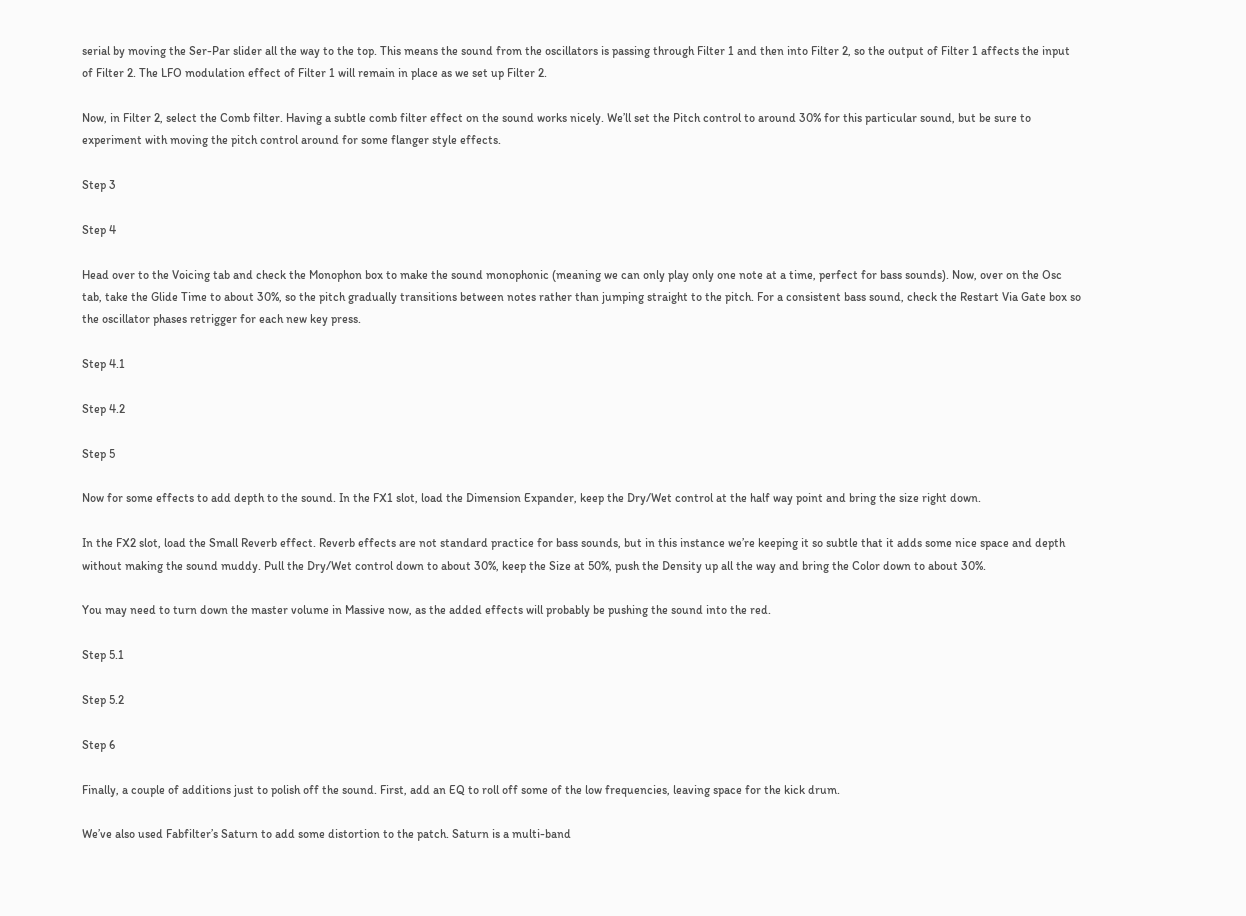serial by moving the Ser-Par slider all the way to the top. This means the sound from the oscillators is passing through Filter 1 and then into Filter 2, so the output of Filter 1 affects the input of Filter 2. The LFO modulation effect of Filter 1 will remain in place as we set up Filter 2.

Now, in Filter 2, select the Comb filter. Having a subtle comb filter effect on the sound works nicely. We’ll set the Pitch control to around 30% for this particular sound, but be sure to experiment with moving the pitch control around for some flanger style effects.

Step 3

Step 4

Head over to the Voicing tab and check the Monophon box to make the sound monophonic (meaning we can only play only one note at a time, perfect for bass sounds). Now, over on the Osc tab, take the Glide Time to about 30%, so the pitch gradually transitions between notes rather than jumping straight to the pitch. For a consistent bass sound, check the Restart Via Gate box so the oscillator phases retrigger for each new key press.

Step 4.1

Step 4.2

Step 5

Now for some effects to add depth to the sound. In the FX1 slot, load the Dimension Expander, keep the Dry/Wet control at the half way point and bring the size right down.

In the FX2 slot, load the Small Reverb effect. Reverb effects are not standard practice for bass sounds, but in this instance we’re keeping it so subtle that it adds some nice space and depth without making the sound muddy. Pull the Dry/Wet control down to about 30%, keep the Size at 50%, push the Density up all the way and bring the Color down to about 30%.

You may need to turn down the master volume in Massive now, as the added effects will probably be pushing the sound into the red.

Step 5.1

Step 5.2

Step 6

Finally, a couple of additions just to polish off the sound. First, add an EQ to roll off some of the low frequencies, leaving space for the kick drum.

We’ve also used Fabfilter’s Saturn to add some distortion to the patch. Saturn is a multi-band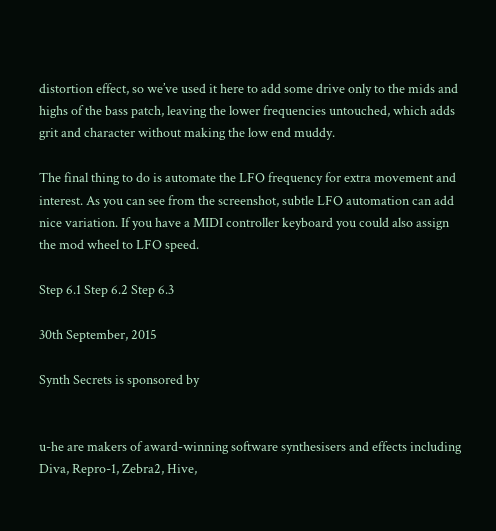distortion effect, so we’ve used it here to add some drive only to the mids and highs of the bass patch, leaving the lower frequencies untouched, which adds grit and character without making the low end muddy.

The final thing to do is automate the LFO frequency for extra movement and interest. As you can see from the screenshot, subtle LFO automation can add nice variation. If you have a MIDI controller keyboard you could also assign the mod wheel to LFO speed.

Step 6.1 Step 6.2 Step 6.3

30th September, 2015

Synth Secrets is sponsored by


u-he are makers of award-winning software synthesisers and effects including Diva, Repro-1, Zebra2, Hive,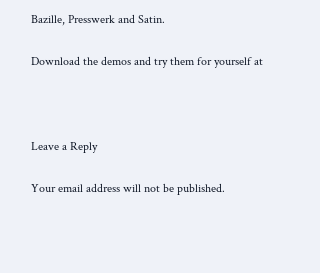Bazille, Presswerk and Satin.

Download the demos and try them for yourself at



Leave a Reply

Your email address will not be published.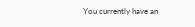You currently have an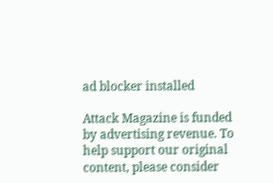ad blocker installed

Attack Magazine is funded by advertising revenue. To help support our original content, please consider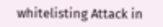whitelisting Attack in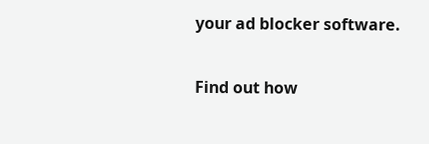your ad blocker software.

Find out how